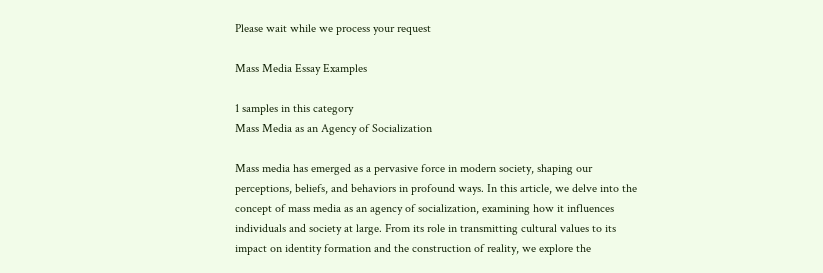Please wait while we process your request

Mass Media Essay Examples

1 samples in this category
Mass Media as an Agency of Socialization

Mass media has emerged as a pervasive force in modern society, shaping our perceptions, beliefs, and behaviors in profound ways. In this article, we delve into the concept of mass media as an agency of socialization, examining how it influences individuals and society at large. From its role in transmitting cultural values to its impact on identity formation and the construction of reality, we explore the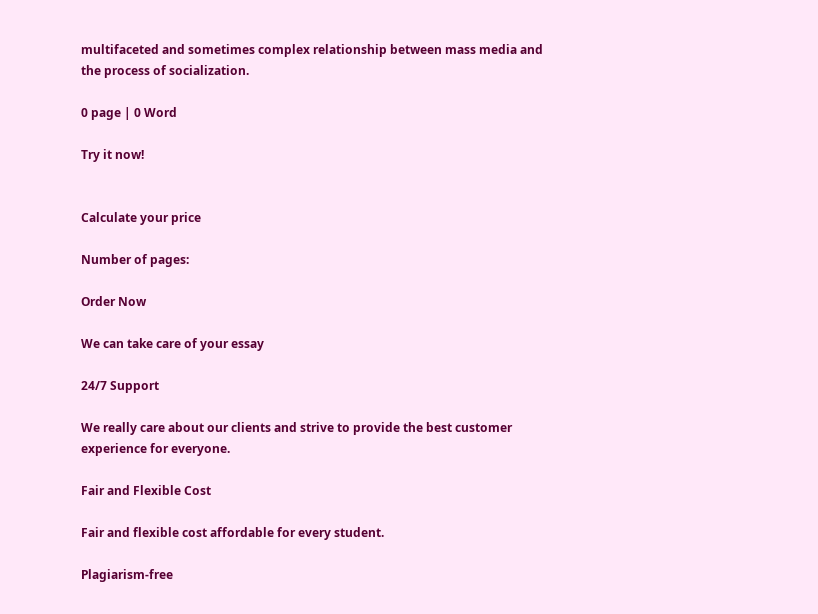multifaceted and sometimes complex relationship between mass media and the process of socialization.

0 page | 0 Word

Try it now!


Calculate your price

Number of pages:

Order Now

We can take care of your essay

24/7 Support

We really care about our clients and strive to provide the best customer experience for everyone.

Fair and Flexible Cost

Fair and flexible cost affordable for every student.

Plagiarism-free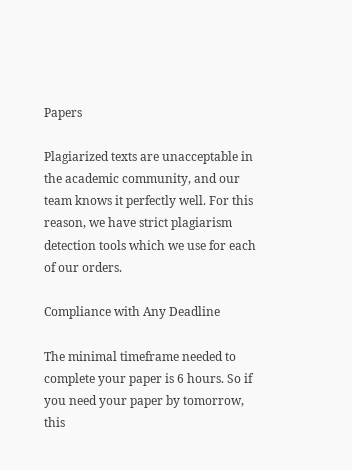Papers

Plagiarized texts are unacceptable in the academic community, and our team knows it perfectly well. For this reason, we have strict plagiarism detection tools which we use for each of our orders.

Compliance with Any Deadline

The minimal timeframe needed to complete your paper is 6 hours. So if you need your paper by tomorrow, this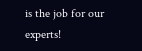is the job for our experts!